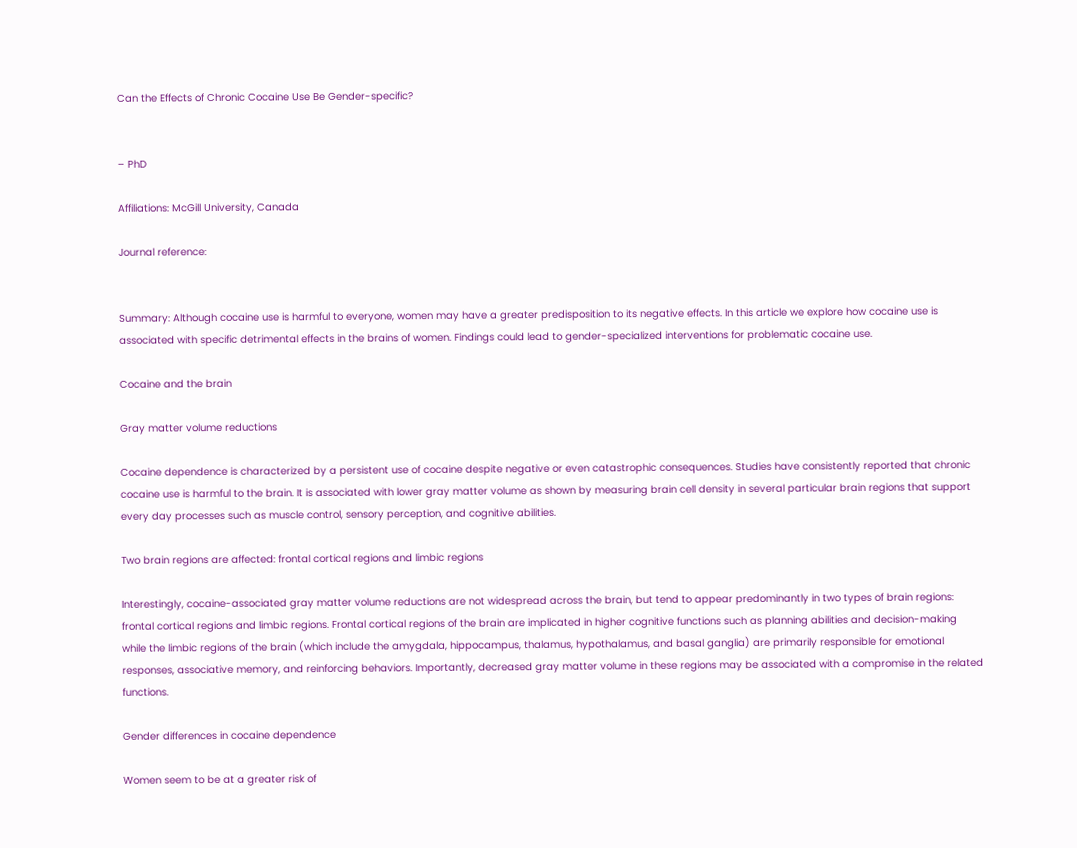Can the Effects of Chronic Cocaine Use Be Gender-specific?


– PhD

Affiliations: McGill University, Canada

Journal reference:


Summary: Although cocaine use is harmful to everyone, women may have a greater predisposition to its negative effects. In this article we explore how cocaine use is associated with specific detrimental effects in the brains of women. Findings could lead to gender-specialized interventions for problematic cocaine use.

Cocaine and the brain

Gray matter volume reductions

Cocaine dependence is characterized by a persistent use of cocaine despite negative or even catastrophic consequences. Studies have consistently reported that chronic cocaine use is harmful to the brain. It is associated with lower gray matter volume as shown by measuring brain cell density in several particular brain regions that support every day processes such as muscle control, sensory perception, and cognitive abilities.

Two brain regions are affected: frontal cortical regions and limbic regions

Interestingly, cocaine-associated gray matter volume reductions are not widespread across the brain, but tend to appear predominantly in two types of brain regions: frontal cortical regions and limbic regions. Frontal cortical regions of the brain are implicated in higher cognitive functions such as planning abilities and decision-making while the limbic regions of the brain (which include the amygdala, hippocampus, thalamus, hypothalamus, and basal ganglia) are primarily responsible for emotional responses, associative memory, and reinforcing behaviors. Importantly, decreased gray matter volume in these regions may be associated with a compromise in the related functions.

Gender differences in cocaine dependence

Women seem to be at a greater risk of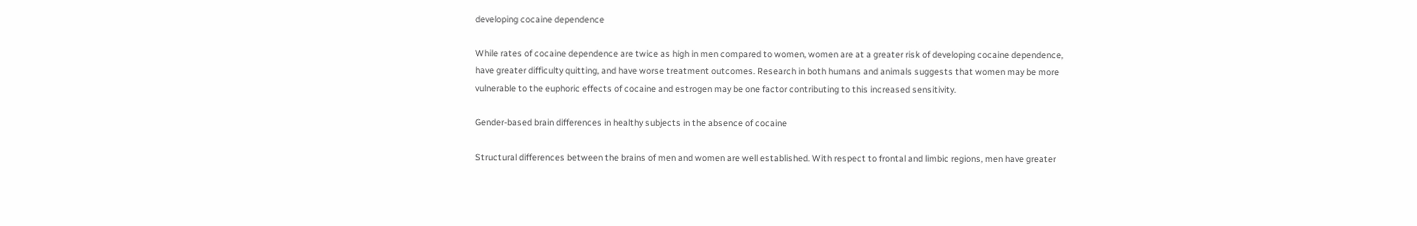developing cocaine dependence

While rates of cocaine dependence are twice as high in men compared to women, women are at a greater risk of developing cocaine dependence, have greater difficulty quitting, and have worse treatment outcomes. Research in both humans and animals suggests that women may be more vulnerable to the euphoric effects of cocaine and estrogen may be one factor contributing to this increased sensitivity.

Gender-based brain differences in healthy subjects in the absence of cocaine

Structural differences between the brains of men and women are well established. With respect to frontal and limbic regions, men have greater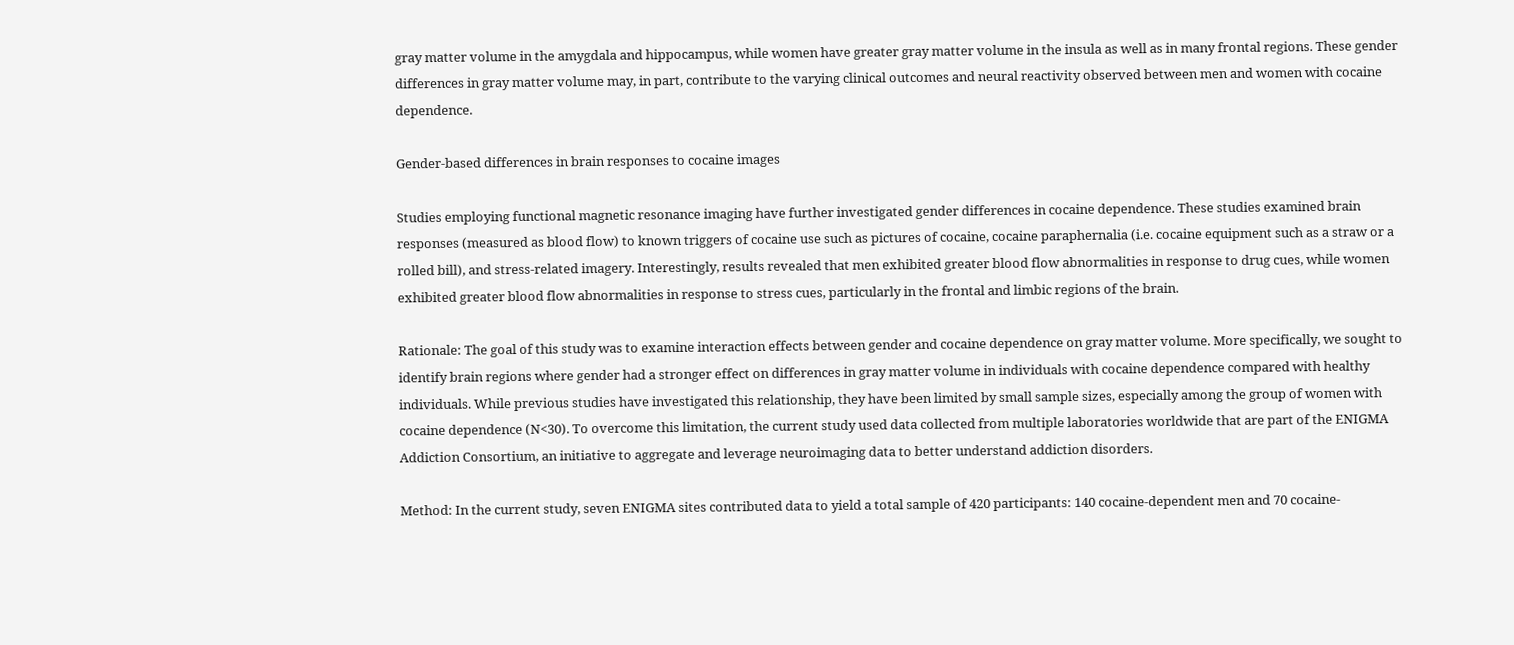gray matter volume in the amygdala and hippocampus, while women have greater gray matter volume in the insula as well as in many frontal regions. These gender differences in gray matter volume may, in part, contribute to the varying clinical outcomes and neural reactivity observed between men and women with cocaine dependence.

Gender-based differences in brain responses to cocaine images

Studies employing functional magnetic resonance imaging have further investigated gender differences in cocaine dependence. These studies examined brain responses (measured as blood flow) to known triggers of cocaine use such as pictures of cocaine, cocaine paraphernalia (i.e. cocaine equipment such as a straw or a rolled bill), and stress-related imagery. Interestingly, results revealed that men exhibited greater blood flow abnormalities in response to drug cues, while women exhibited greater blood flow abnormalities in response to stress cues, particularly in the frontal and limbic regions of the brain.

Rationale: The goal of this study was to examine interaction effects between gender and cocaine dependence on gray matter volume. More specifically, we sought to identify brain regions where gender had a stronger effect on differences in gray matter volume in individuals with cocaine dependence compared with healthy individuals. While previous studies have investigated this relationship, they have been limited by small sample sizes, especially among the group of women with cocaine dependence (N<30). To overcome this limitation, the current study used data collected from multiple laboratories worldwide that are part of the ENIGMA Addiction Consortium, an initiative to aggregate and leverage neuroimaging data to better understand addiction disorders.

Method: In the current study, seven ENIGMA sites contributed data to yield a total sample of 420 participants: 140 cocaine-dependent men and 70 cocaine-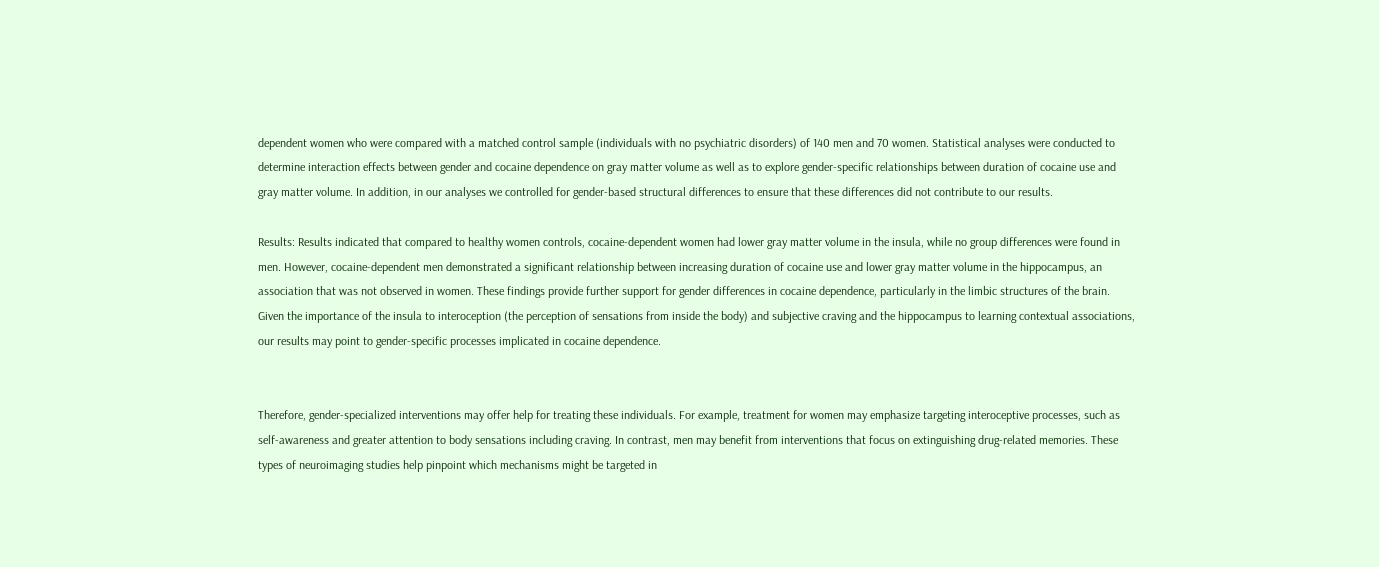dependent women who were compared with a matched control sample (individuals with no psychiatric disorders) of 140 men and 70 women. Statistical analyses were conducted to determine interaction effects between gender and cocaine dependence on gray matter volume as well as to explore gender-specific relationships between duration of cocaine use and gray matter volume. In addition, in our analyses we controlled for gender-based structural differences to ensure that these differences did not contribute to our results.

Results: Results indicated that compared to healthy women controls, cocaine-dependent women had lower gray matter volume in the insula, while no group differences were found in men. However, cocaine-dependent men demonstrated a significant relationship between increasing duration of cocaine use and lower gray matter volume in the hippocampus, an association that was not observed in women. These findings provide further support for gender differences in cocaine dependence, particularly in the limbic structures of the brain. Given the importance of the insula to interoception (the perception of sensations from inside the body) and subjective craving and the hippocampus to learning contextual associations, our results may point to gender-specific processes implicated in cocaine dependence.


Therefore, gender-specialized interventions may offer help for treating these individuals. For example, treatment for women may emphasize targeting interoceptive processes, such as self-awareness and greater attention to body sensations including craving. In contrast, men may benefit from interventions that focus on extinguishing drug-related memories. These types of neuroimaging studies help pinpoint which mechanisms might be targeted in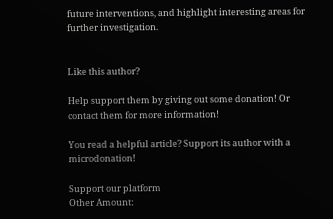future interventions, and highlight interesting areas for further investigation.


Like this author?

Help support them by giving out some donation! Or contact them for more information!

You read a helpful article? Support its author with a microdonation!

Support our platform
Other Amount: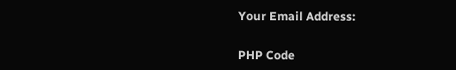Your Email Address:


PHP Code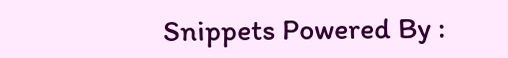Snippets Powered By :